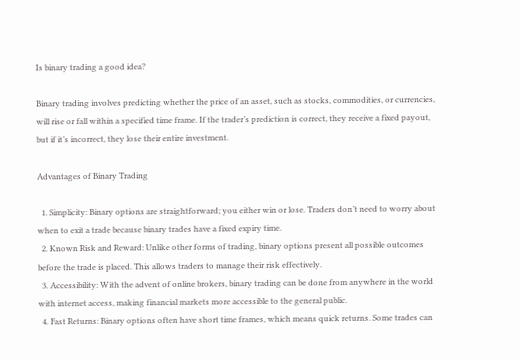Is binary trading a good idea?

Binary trading involves predicting whether the price of an asset, such as stocks, commodities, or currencies, will rise or fall within a specified time frame. If the trader’s prediction is correct, they receive a fixed payout, but if it’s incorrect, they lose their entire investment.

Advantages of Binary Trading

  1. Simplicity: Binary options are straightforward; you either win or lose. Traders don’t need to worry about when to exit a trade because binary trades have a fixed expiry time.
  2. Known Risk and Reward: Unlike other forms of trading, binary options present all possible outcomes before the trade is placed. This allows traders to manage their risk effectively.
  3. Accessibility: With the advent of online brokers, binary trading can be done from anywhere in the world with internet access, making financial markets more accessible to the general public.
  4. Fast Returns: Binary options often have short time frames, which means quick returns. Some trades can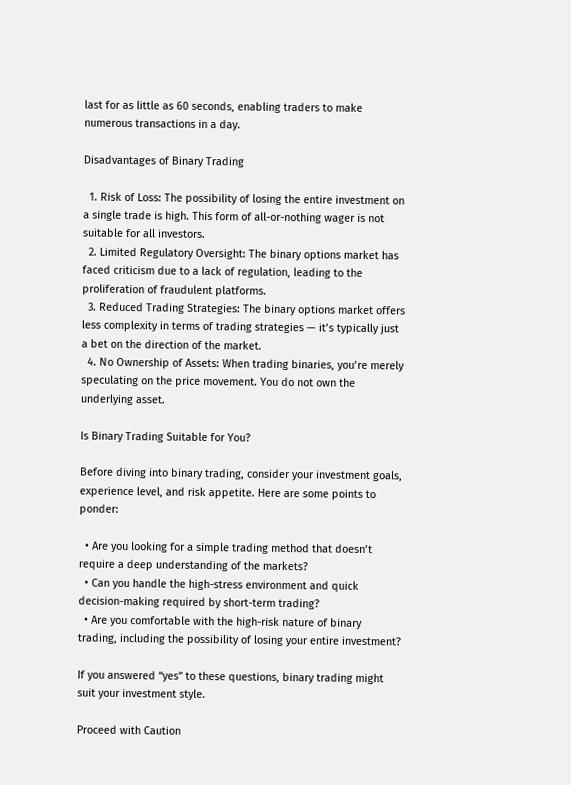last for as little as 60 seconds, enabling traders to make numerous transactions in a day.

Disadvantages of Binary Trading

  1. Risk of Loss: The possibility of losing the entire investment on a single trade is high. This form of all-or-nothing wager is not suitable for all investors.
  2. Limited Regulatory Oversight: The binary options market has faced criticism due to a lack of regulation, leading to the proliferation of fraudulent platforms.
  3. Reduced Trading Strategies: The binary options market offers less complexity in terms of trading strategies — it’s typically just a bet on the direction of the market.
  4. No Ownership of Assets: When trading binaries, you’re merely speculating on the price movement. You do not own the underlying asset.

Is Binary Trading Suitable for You?

Before diving into binary trading, consider your investment goals, experience level, and risk appetite. Here are some points to ponder:

  • Are you looking for a simple trading method that doesn’t require a deep understanding of the markets?
  • Can you handle the high-stress environment and quick decision-making required by short-term trading?
  • Are you comfortable with the high-risk nature of binary trading, including the possibility of losing your entire investment?

If you answered “yes” to these questions, binary trading might suit your investment style.

Proceed with Caution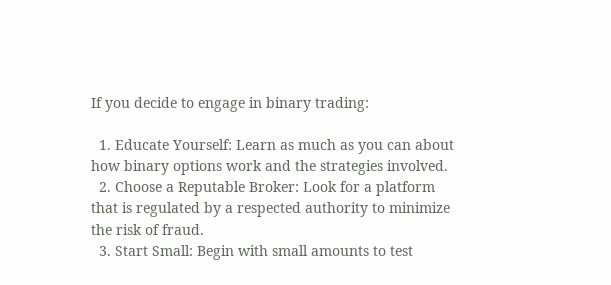If you decide to engage in binary trading:

  1. Educate Yourself: Learn as much as you can about how binary options work and the strategies involved.
  2. Choose a Reputable Broker: Look for a platform that is regulated by a respected authority to minimize the risk of fraud.
  3. Start Small: Begin with small amounts to test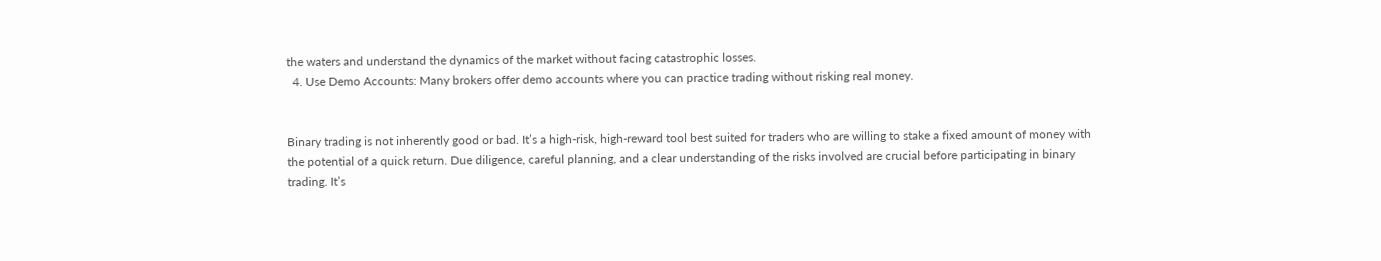the waters and understand the dynamics of the market without facing catastrophic losses.
  4. Use Demo Accounts: Many brokers offer demo accounts where you can practice trading without risking real money.


Binary trading is not inherently good or bad. It’s a high-risk, high-reward tool best suited for traders who are willing to stake a fixed amount of money with the potential of a quick return. Due diligence, careful planning, and a clear understanding of the risks involved are crucial before participating in binary trading. It’s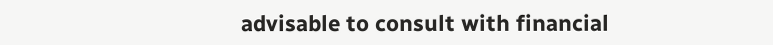advisable to consult with financial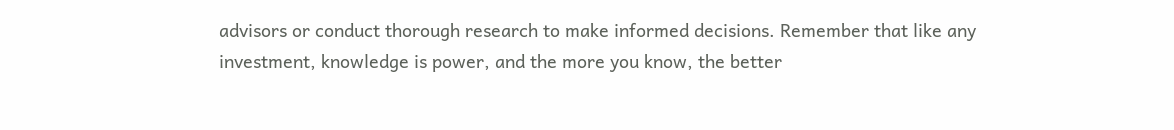advisors or conduct thorough research to make informed decisions. Remember that like any investment, knowledge is power, and the more you know, the better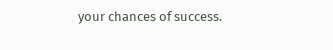your chances of success.